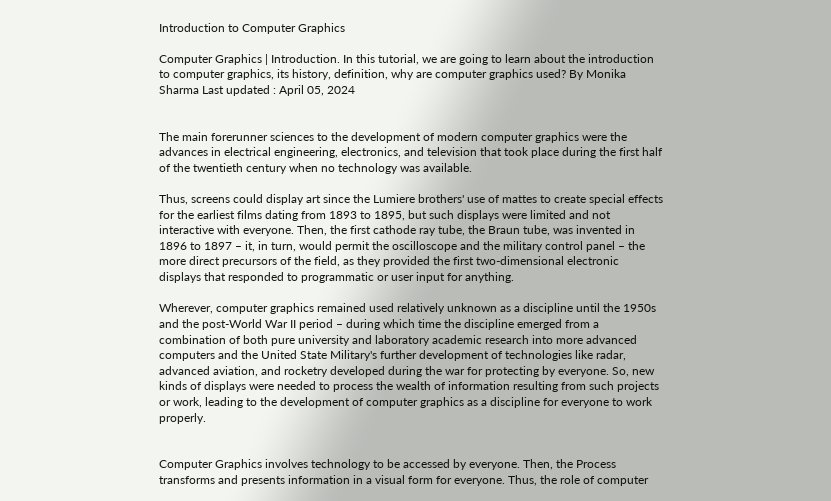Introduction to Computer Graphics

Computer Graphics | Introduction. In this tutorial, we are going to learn about the introduction to computer graphics, its history, definition, why are computer graphics used? By Monika Sharma Last updated : April 05, 2024


The main forerunner sciences to the development of modern computer graphics were the advances in electrical engineering, electronics, and television that took place during the first half of the twentieth century when no technology was available.

Thus, screens could display art since the Lumiere brothers' use of mattes to create special effects for the earliest films dating from 1893 to 1895, but such displays were limited and not interactive with everyone. Then, the first cathode ray tube, the Braun tube, was invented in 1896 to 1897 – it, in turn, would permit the oscilloscope and the military control panel – the more direct precursors of the field, as they provided the first two-dimensional electronic displays that responded to programmatic or user input for anything.

Wherever, computer graphics remained used relatively unknown as a discipline until the 1950s and the post-World War II period – during which time the discipline emerged from a combination of both pure university and laboratory academic research into more advanced computers and the United State Military's further development of technologies like radar, advanced aviation, and rocketry developed during the war for protecting by everyone. So, new kinds of displays were needed to process the wealth of information resulting from such projects or work, leading to the development of computer graphics as a discipline for everyone to work properly.


Computer Graphics involves technology to be accessed by everyone. Then, the Process transforms and presents information in a visual form for everyone. Thus, the role of computer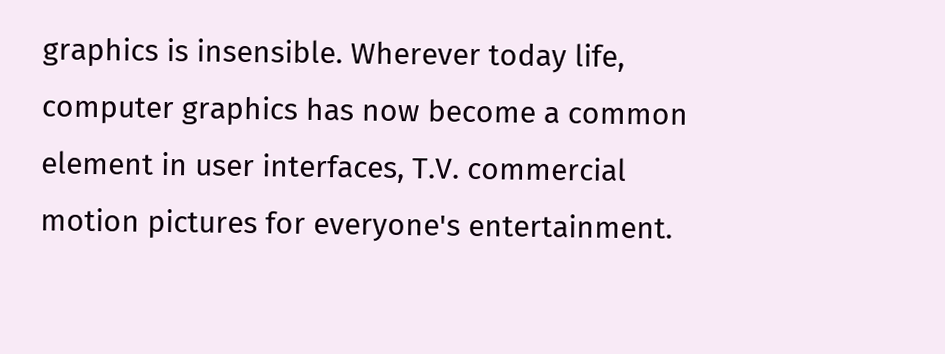graphics is insensible. Wherever today life, computer graphics has now become a common element in user interfaces, T.V. commercial motion pictures for everyone's entertainment.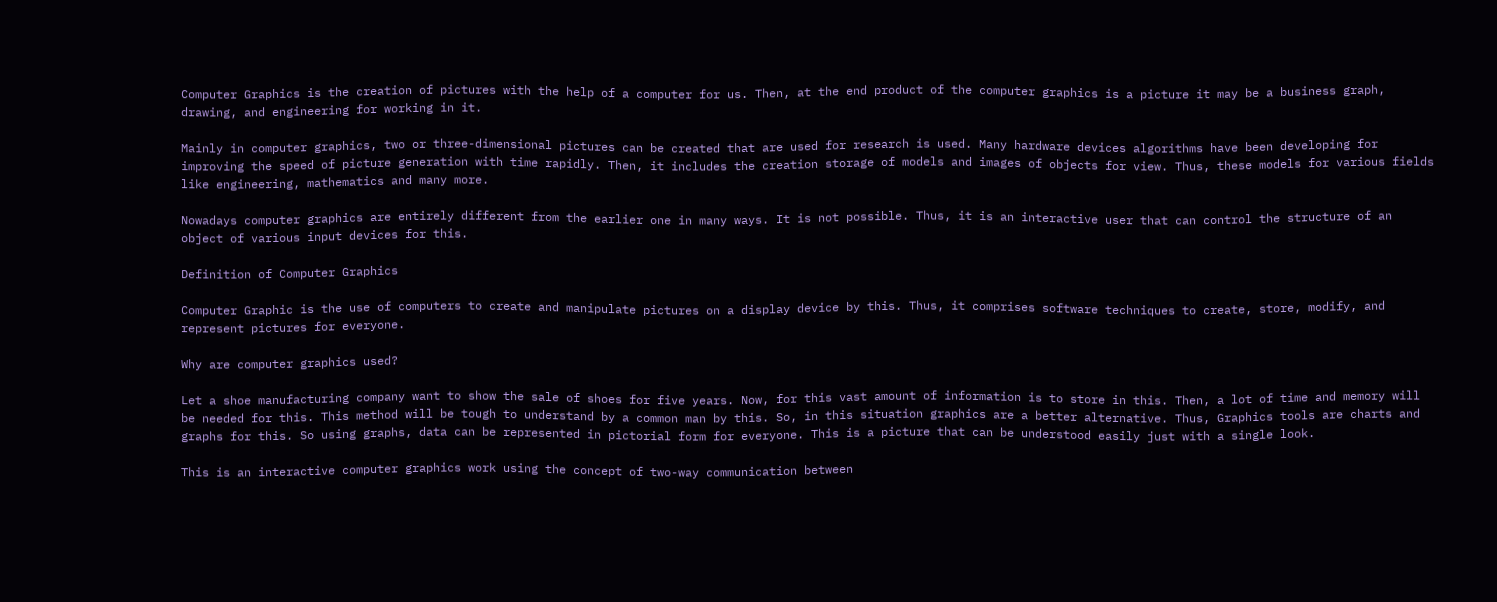Computer Graphics is the creation of pictures with the help of a computer for us. Then, at the end product of the computer graphics is a picture it may be a business graph, drawing, and engineering for working in it.

Mainly in computer graphics, two or three-dimensional pictures can be created that are used for research is used. Many hardware devices algorithms have been developing for improving the speed of picture generation with time rapidly. Then, it includes the creation storage of models and images of objects for view. Thus, these models for various fields like engineering, mathematics and many more.

Nowadays computer graphics are entirely different from the earlier one in many ways. It is not possible. Thus, it is an interactive user that can control the structure of an object of various input devices for this.

Definition of Computer Graphics

Computer Graphic is the use of computers to create and manipulate pictures on a display device by this. Thus, it comprises software techniques to create, store, modify, and represent pictures for everyone.

Why are computer graphics used?

Let a shoe manufacturing company want to show the sale of shoes for five years. Now, for this vast amount of information is to store in this. Then, a lot of time and memory will be needed for this. This method will be tough to understand by a common man by this. So, in this situation graphics are a better alternative. Thus, Graphics tools are charts and graphs for this. So using graphs, data can be represented in pictorial form for everyone. This is a picture that can be understood easily just with a single look.

This is an interactive computer graphics work using the concept of two-way communication between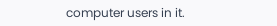computer users in it.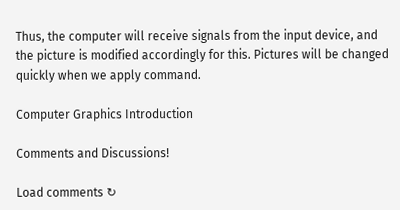Thus, the computer will receive signals from the input device, and the picture is modified accordingly for this. Pictures will be changed quickly when we apply command.

Computer Graphics Introduction

Comments and Discussions!

Load comments ↻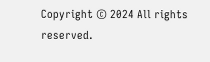Copyright © 2024 All rights reserved.